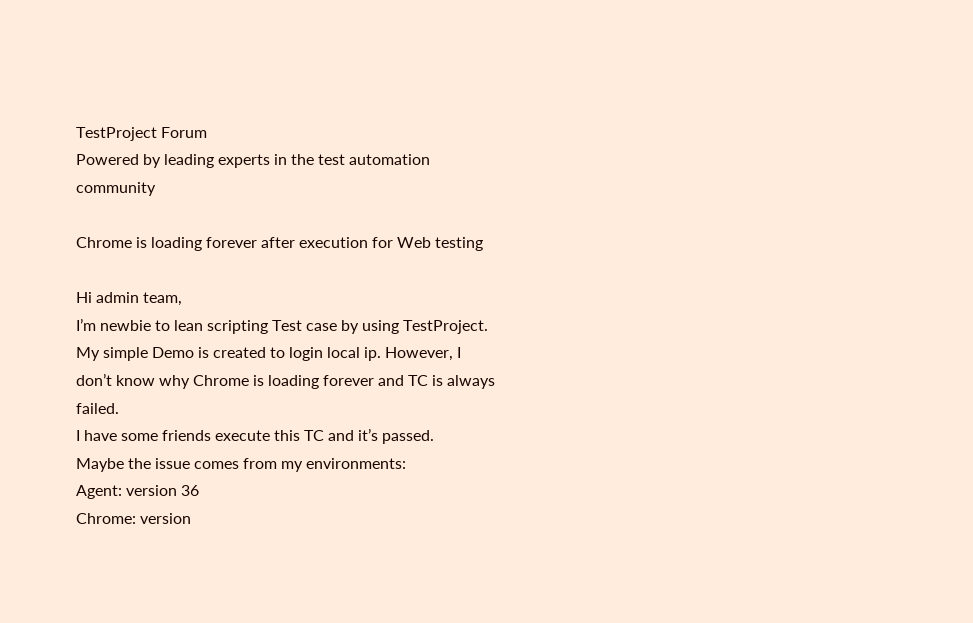TestProject Forum
Powered by leading experts in the test automation community

Chrome is loading forever after execution for Web testing

Hi admin team,
I’m newbie to lean scripting Test case by using TestProject. My simple Demo is created to login local ip. However, I don’t know why Chrome is loading forever and TC is always failed.
I have some friends execute this TC and it’s passed.
Maybe the issue comes from my environments:
Agent: version 36
Chrome: version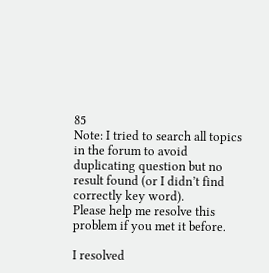85
Note: I tried to search all topics in the forum to avoid duplicating question but no result found (or I didn’t find correctly key word).
Please help me resolve this problem if you met it before.

I resolved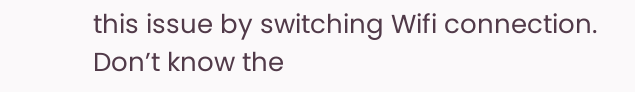this issue by switching Wifi connection. Don’t know the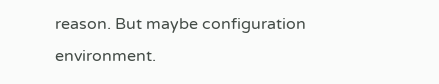reason. But maybe configuration environment.